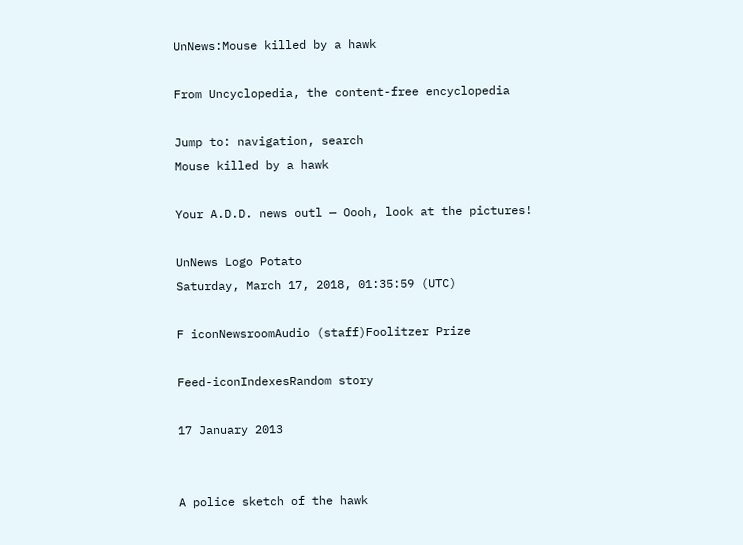UnNews:Mouse killed by a hawk

From Uncyclopedia, the content-free encyclopedia

Jump to: navigation, search
Mouse killed by a hawk

Your A.D.D. news outl — Oooh, look at the pictures!

UnNews Logo Potato
Saturday, March 17, 2018, 01:35:59 (UTC)

F iconNewsroomAudio (staff)Foolitzer Prize

Feed-iconIndexesRandom story

17 January 2013


A police sketch of the hawk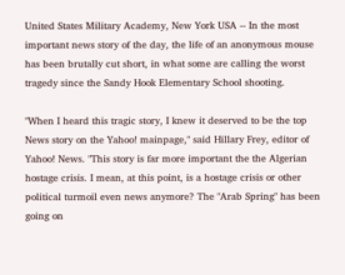United States Military Academy, New York USA -- In the most important news story of the day, the life of an anonymous mouse has been brutally cut short, in what some are calling the worst tragedy since the Sandy Hook Elementary School shooting.

"When I heard this tragic story, I knew it deserved to be the top News story on the Yahoo! mainpage," said Hillary Frey, editor of Yahoo! News. "This story is far more important the the Algerian hostage crisis. I mean, at this point, is a hostage crisis or other political turmoil even news anymore? The "Arab Spring" has been going on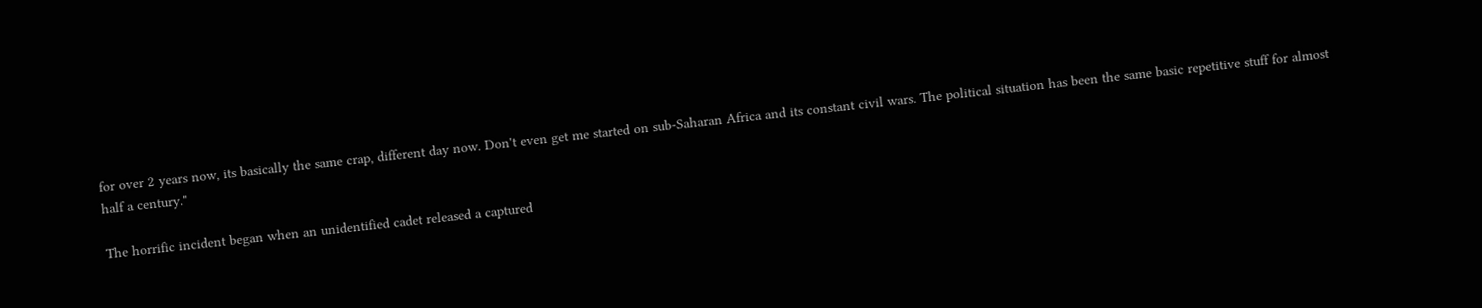for over 2 years now, its basically the same crap, different day now. Don't even get me started on sub-Saharan Africa and its constant civil wars. The political situation has been the same basic repetitive stuff for almost half a century."

The horrific incident began when an unidentified cadet released a captured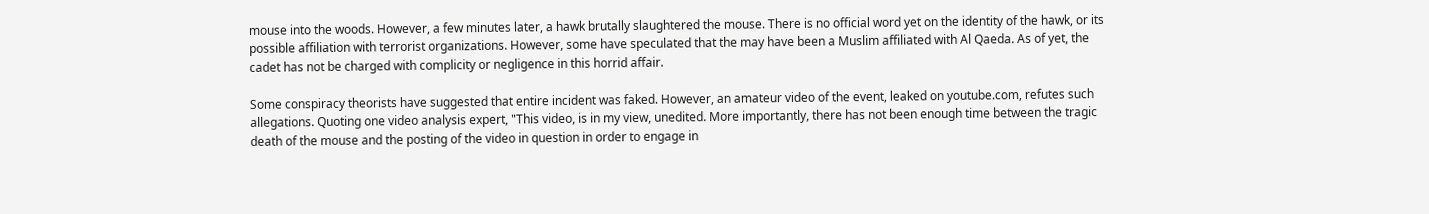mouse into the woods. However, a few minutes later, a hawk brutally slaughtered the mouse. There is no official word yet on the identity of the hawk, or its possible affiliation with terrorist organizations. However, some have speculated that the may have been a Muslim affiliated with Al Qaeda. As of yet, the cadet has not be charged with complicity or negligence in this horrid affair.

Some conspiracy theorists have suggested that entire incident was faked. However, an amateur video of the event, leaked on youtube.com, refutes such allegations. Quoting one video analysis expert, "This video, is in my view, unedited. More importantly, there has not been enough time between the tragic death of the mouse and the posting of the video in question in order to engage in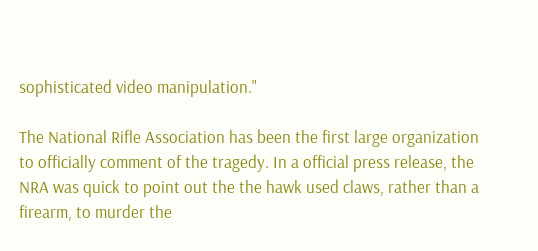sophisticated video manipulation."

The National Rifle Association has been the first large organization to officially comment of the tragedy. In a official press release, the NRA was quick to point out the the hawk used claws, rather than a firearm, to murder the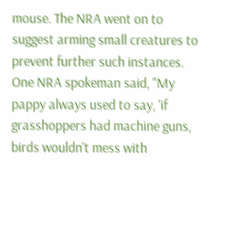mouse. The NRA went on to suggest arming small creatures to prevent further such instances. One NRA spokeman said, "My pappy always used to say, 'if grasshoppers had machine guns, birds wouldn't mess with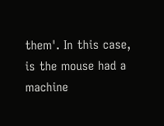them'. In this case, is the mouse had a machine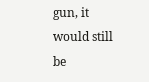gun, it would still be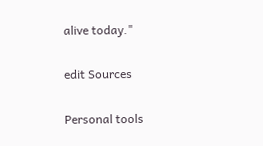alive today."

edit Sources

Personal tools